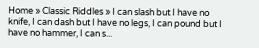Home » Classic Riddles » I can slash but I have no knife, I can dash but I have no legs, I can pound but I have no hammer, I can s...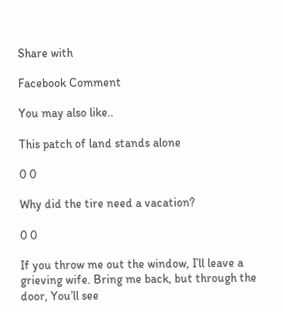Share with

Facebook Comment

You may also like..

This patch of land stands alone

0 0

Why did the tire need a vacation?

0 0

If you throw me out the window, I’ll leave a grieving wife. Bring me back, but through the door, You’ll see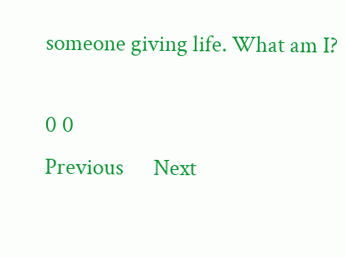someone giving life. What am I?

0 0
Previous      Next